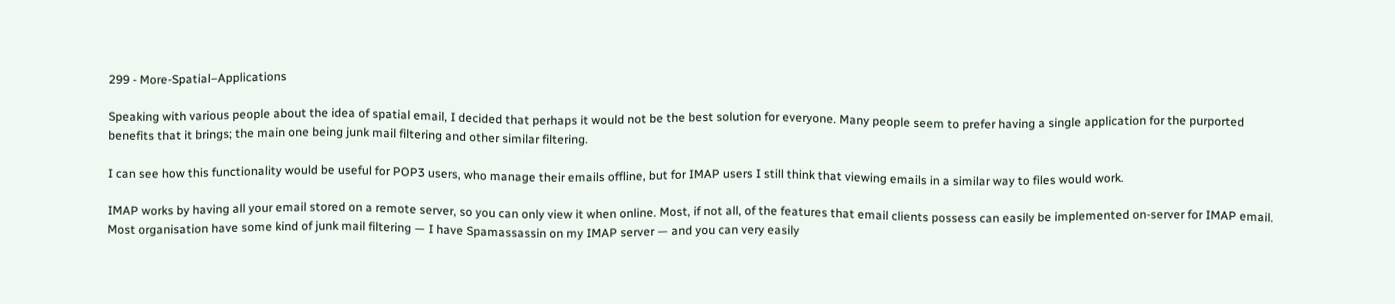299 - More-Spatial–Applications

Speaking with various people about the idea of spatial email, I decided that perhaps it would not be the best solution for everyone. Many people seem to prefer having a single application for the purported benefits that it brings; the main one being junk mail filtering and other similar filtering.

I can see how this functionality would be useful for POP3 users, who manage their emails offline, but for IMAP users I still think that viewing emails in a similar way to files would work.

IMAP works by having all your email stored on a remote server, so you can only view it when online. Most, if not all, of the features that email clients possess can easily be implemented on-server for IMAP email. Most organisation have some kind of junk mail filtering — I have Spamassassin on my IMAP server — and you can very easily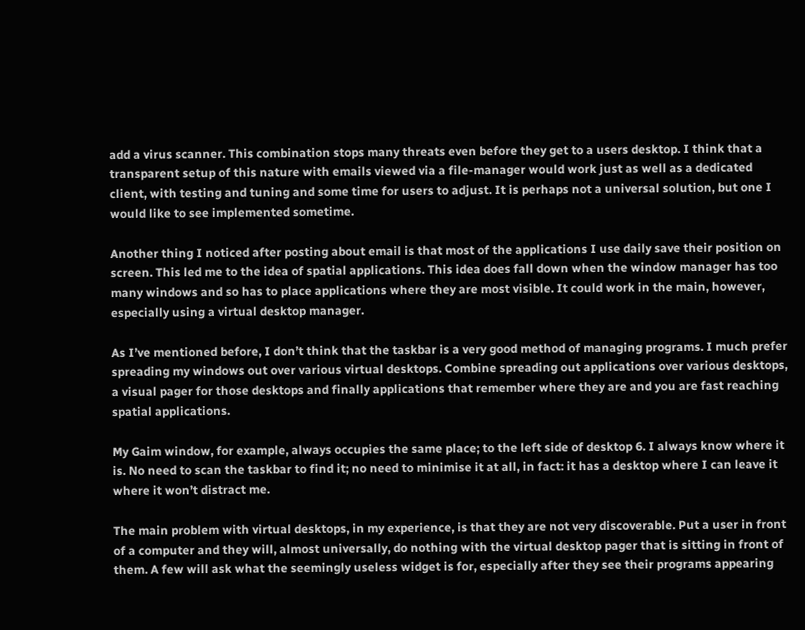add a virus scanner. This combination stops many threats even before they get to a users desktop. I think that a transparent setup of this nature with emails viewed via a file-manager would work just as well as a dedicated client, with testing and tuning and some time for users to adjust. It is perhaps not a universal solution, but one I would like to see implemented sometime.

Another thing I noticed after posting about email is that most of the applications I use daily save their position on screen. This led me to the idea of spatial applications. This idea does fall down when the window manager has too many windows and so has to place applications where they are most visible. It could work in the main, however, especially using a virtual desktop manager.

As I’ve mentioned before, I don’t think that the taskbar is a very good method of managing programs. I much prefer spreading my windows out over various virtual desktops. Combine spreading out applications over various desktops, a visual pager for those desktops and finally applications that remember where they are and you are fast reaching spatial applications.

My Gaim window, for example, always occupies the same place; to the left side of desktop 6. I always know where it is. No need to scan the taskbar to find it; no need to minimise it at all, in fact: it has a desktop where I can leave it where it won’t distract me.

The main problem with virtual desktops, in my experience, is that they are not very discoverable. Put a user in front of a computer and they will, almost universally, do nothing with the virtual desktop pager that is sitting in front of them. A few will ask what the seemingly useless widget is for, especially after they see their programs appearing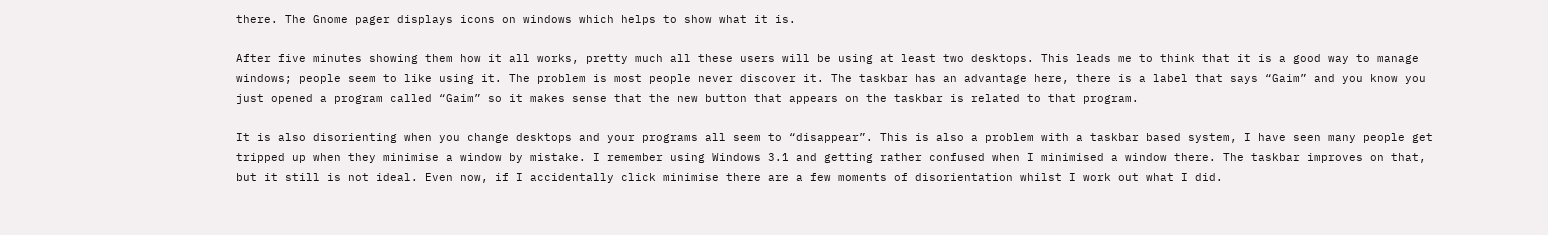there. The Gnome pager displays icons on windows which helps to show what it is.

After five minutes showing them how it all works, pretty much all these users will be using at least two desktops. This leads me to think that it is a good way to manage windows; people seem to like using it. The problem is most people never discover it. The taskbar has an advantage here, there is a label that says “Gaim” and you know you just opened a program called “Gaim” so it makes sense that the new button that appears on the taskbar is related to that program.

It is also disorienting when you change desktops and your programs all seem to “disappear”. This is also a problem with a taskbar based system, I have seen many people get tripped up when they minimise a window by mistake. I remember using Windows 3.1 and getting rather confused when I minimised a window there. The taskbar improves on that, but it still is not ideal. Even now, if I accidentally click minimise there are a few moments of disorientation whilst I work out what I did.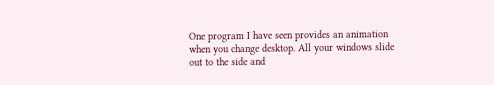One program I have seen provides an animation when you change desktop. All your windows slide out to the side and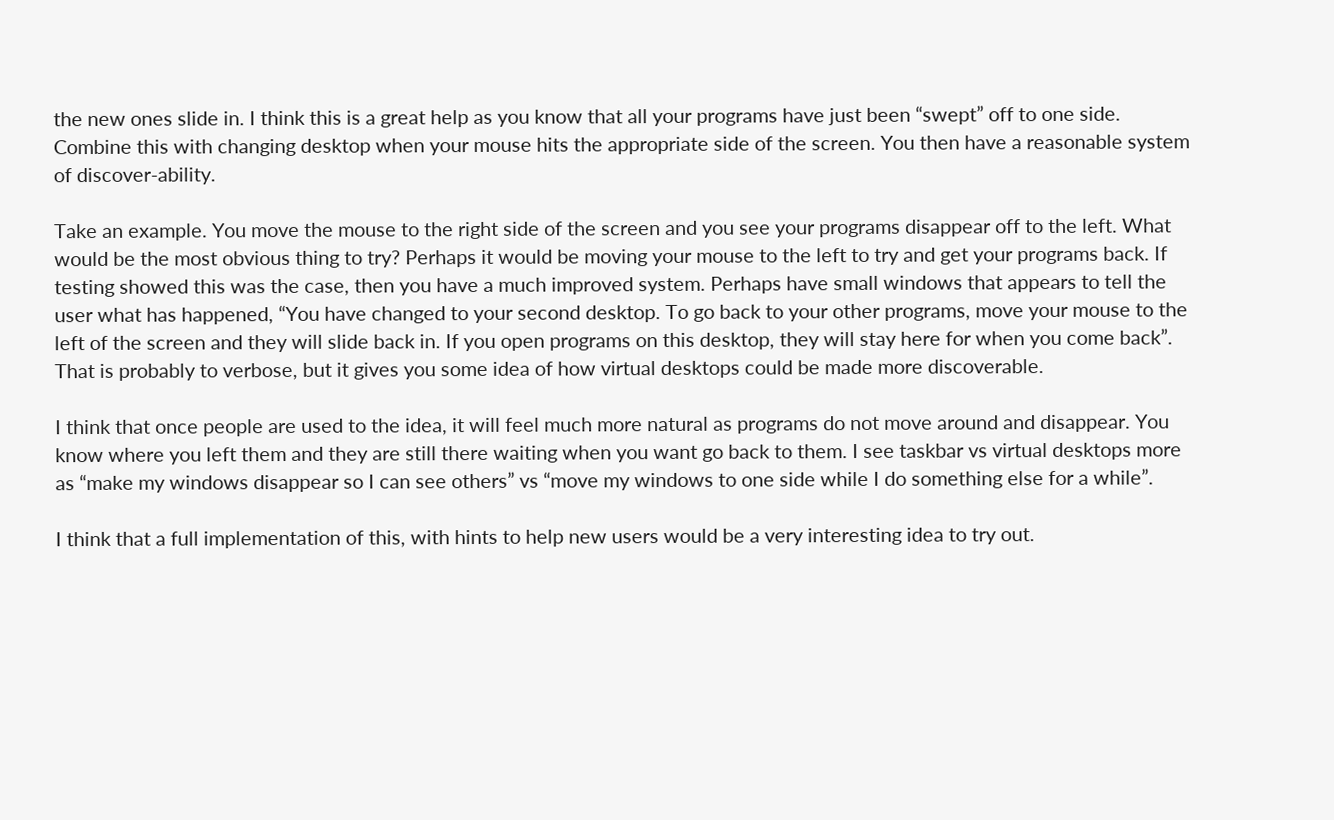the new ones slide in. I think this is a great help as you know that all your programs have just been “swept” off to one side. Combine this with changing desktop when your mouse hits the appropriate side of the screen. You then have a reasonable system of discover-ability.

Take an example. You move the mouse to the right side of the screen and you see your programs disappear off to the left. What would be the most obvious thing to try? Perhaps it would be moving your mouse to the left to try and get your programs back. If testing showed this was the case, then you have a much improved system. Perhaps have small windows that appears to tell the user what has happened, “You have changed to your second desktop. To go back to your other programs, move your mouse to the left of the screen and they will slide back in. If you open programs on this desktop, they will stay here for when you come back”. That is probably to verbose, but it gives you some idea of how virtual desktops could be made more discoverable.

I think that once people are used to the idea, it will feel much more natural as programs do not move around and disappear. You know where you left them and they are still there waiting when you want go back to them. I see taskbar vs virtual desktops more as “make my windows disappear so I can see others” vs “move my windows to one side while I do something else for a while”.

I think that a full implementation of this, with hints to help new users would be a very interesting idea to try out.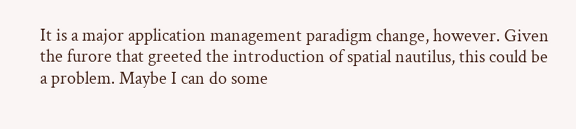It is a major application management paradigm change, however. Given the furore that greeted the introduction of spatial nautilus, this could be a problem. Maybe I can do some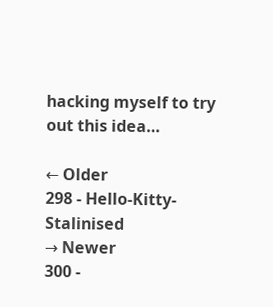hacking myself to try out this idea…

← Older
298 - Hello-Kitty-Stalinised
→ Newer
300 -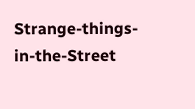Strange-things-in-the-Street